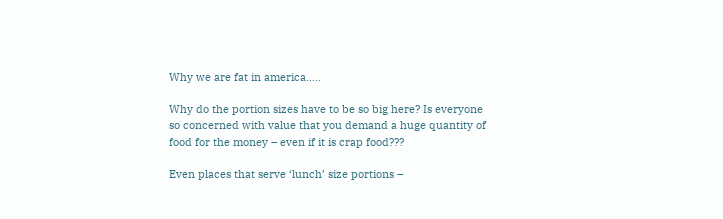Why we are fat in america…..

Why do the portion sizes have to be so big here? Is everyone so concerned with value that you demand a huge quantity of food for the money – even if it is crap food???

Even places that serve ‘lunch’ size portions –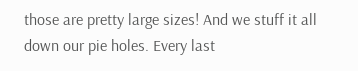those are pretty large sizes! And we stuff it all down our pie holes. Every last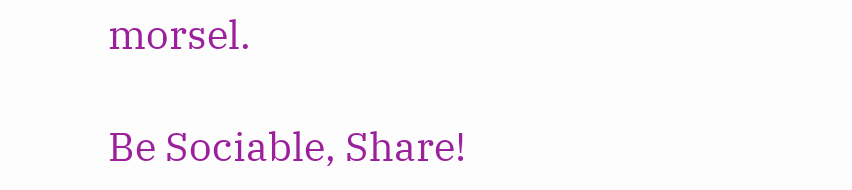morsel.

Be Sociable, Share!